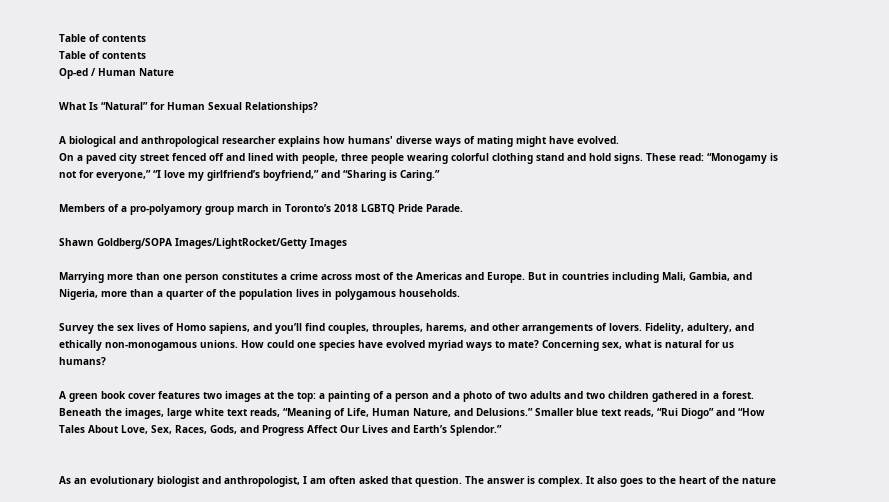Table of contents
Table of contents
Op-ed / Human Nature

What Is “Natural” for Human Sexual Relationships?

A biological and anthropological researcher explains how humans' diverse ways of mating might have evolved.
On a paved city street fenced off and lined with people, three people wearing colorful clothing stand and hold signs. These read: “Monogamy is not for everyone,” “I love my girlfriend’s boyfriend,” and “Sharing is Caring.”

Members of a pro-polyamory group march in Toronto’s 2018 LGBTQ Pride Parade.

Shawn Goldberg/SOPA Images/LightRocket/Getty Images

Marrying more than one person constitutes a crime across most of the Americas and Europe. But in countries including Mali, Gambia, and Nigeria, more than a quarter of the population lives in polygamous households.

Survey the sex lives of Homo sapiens, and you’ll find couples, throuples, harems, and other arrangements of lovers. Fidelity, adultery, and ethically non-monogamous unions. How could one species have evolved myriad ways to mate? Concerning sex, what is natural for us humans?

A green book cover features two images at the top: a painting of a person and a photo of two adults and two children gathered in a forest. Beneath the images, large white text reads, “Meaning of Life, Human Nature, and Delusions.” Smaller blue text reads, “Rui Diogo” and “How Tales About Love, Sex, Races, Gods, and Progress Affect Our Lives and Earth’s Splendor.”


As an evolutionary biologist and anthropologist, I am often asked that question. The answer is complex. It also goes to the heart of the nature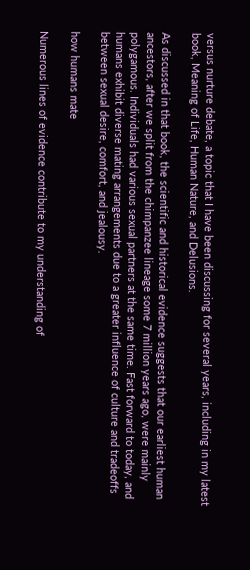versus nurture debate, a topic that I have been discussing for several years, including in my latest book, Meaning of Life, Human Nature, and Delusions.

As discussed in that book, the scientific and historical evidence suggests that our earliest human ancestors, after we split from the chimpanzee lineage some 7 million years ago, were mainly polygamous. Individuals had various sexual partners at the same time. Fast forward to today, and humans exhibit diverse mating arrangements due to a greater influence of culture and tradeoffs between sexual desire, comfort, and jealousy.

how humans mate

Numerous lines of evidence contribute to my understanding of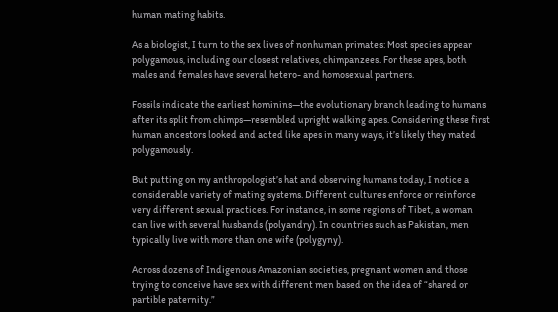human mating habits.

As a biologist, I turn to the sex lives of nonhuman primates: Most species appear polygamous, including our closest relatives, chimpanzees. For these apes, both males and females have several hetero- and homosexual partners.

Fossils indicate the earliest hominins—the evolutionary branch leading to humans after its split from chimps—resembled upright walking apes. Considering these first human ancestors looked and acted like apes in many ways, it’s likely they mated polygamously.

But putting on my anthropologist’s hat and observing humans today, I notice a considerable variety of mating systems. Different cultures enforce or reinforce very different sexual practices. For instance, in some regions of Tibet, a woman can live with several husbands (polyandry). In countries such as Pakistan, men typically live with more than one wife (polygyny).

Across dozens of Indigenous Amazonian societies, pregnant women and those trying to conceive have sex with different men based on the idea of “shared or partible paternity.”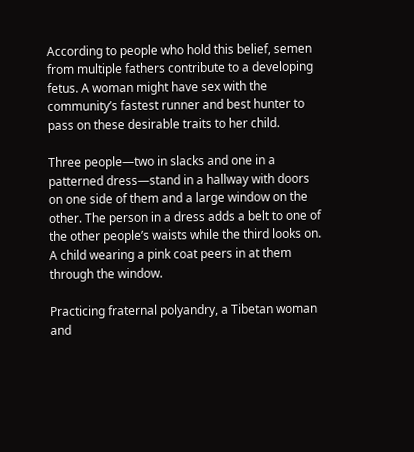According to people who hold this belief, semen from multiple fathers contribute to a developing fetus. A woman might have sex with the community’s fastest runner and best hunter to pass on these desirable traits to her child.

Three people—two in slacks and one in a patterned dress—stand in a hallway with doors on one side of them and a large window on the other. The person in a dress adds a belt to one of the other people’s waists while the third looks on. A child wearing a pink coat peers in at them through the window.

Practicing fraternal polyandry, a Tibetan woman and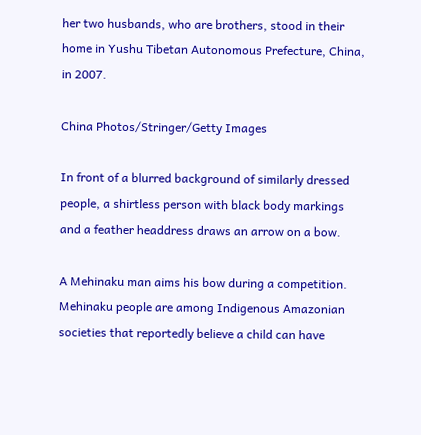her two husbands, who are brothers, stood in their home in Yushu Tibetan Autonomous Prefecture, China, in 2007.

China Photos/Stringer/Getty Images

In front of a blurred background of similarly dressed people, a shirtless person with black body markings and a feather headdress draws an arrow on a bow.

A Mehinaku man aims his bow during a competition. Mehinaku people are among Indigenous Amazonian societies that reportedly believe a child can have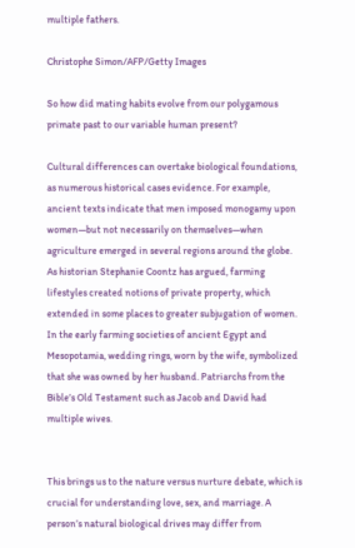multiple fathers.

Christophe Simon/AFP/Getty Images

So how did mating habits evolve from our polygamous primate past to our variable human present?

Cultural differences can overtake biological foundations, as numerous historical cases evidence. For example, ancient texts indicate that men imposed monogamy upon women—but not necessarily on themselves—when agriculture emerged in several regions around the globe. As historian Stephanie Coontz has argued, farming lifestyles created notions of private property, which extended in some places to greater subjugation of women. In the early farming societies of ancient Egypt and Mesopotamia, wedding rings, worn by the wife, symbolized that she was owned by her husband. Patriarchs from the Bible’s Old Testament such as Jacob and David had multiple wives.


This brings us to the nature versus nurture debate, which is crucial for understanding love, sex, and marriage. A person’s natural biological drives may differ from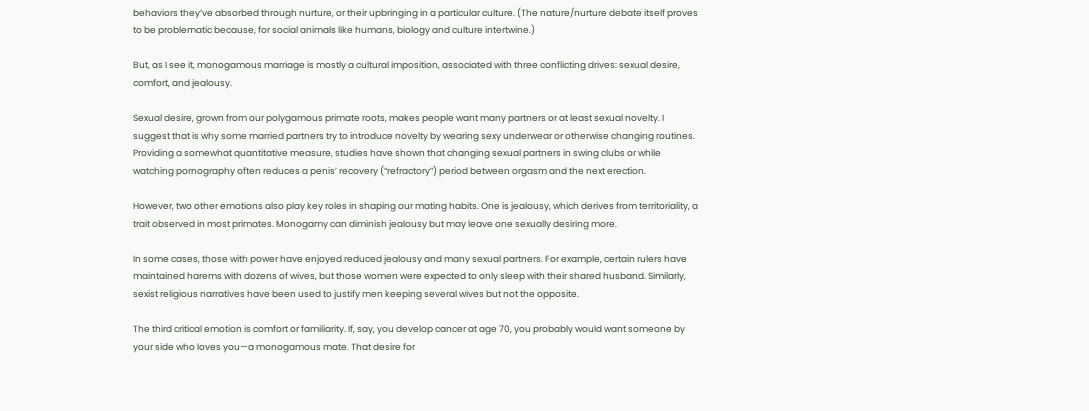behaviors they’ve absorbed through nurture, or their upbringing in a particular culture. (The nature/nurture debate itself proves to be problematic because, for social animals like humans, biology and culture intertwine.)

But, as I see it, monogamous marriage is mostly a cultural imposition, associated with three conflicting drives: sexual desire, comfort, and jealousy.

Sexual desire, grown from our polygamous primate roots, makes people want many partners or at least sexual novelty. I suggest that is why some married partners try to introduce novelty by wearing sexy underwear or otherwise changing routines. Providing a somewhat quantitative measure, studies have shown that changing sexual partners in swing clubs or while watching pornography often reduces a penis’ recovery (“refractory”) period between orgasm and the next erection.

However, two other emotions also play key roles in shaping our mating habits. One is jealousy, which derives from territoriality, a trait observed in most primates. Monogamy can diminish jealousy but may leave one sexually desiring more.

In some cases, those with power have enjoyed reduced jealousy and many sexual partners. For example, certain rulers have maintained harems with dozens of wives, but those women were expected to only sleep with their shared husband. Similarly, sexist religious narratives have been used to justify men keeping several wives but not the opposite.

The third critical emotion is comfort or familiarity. If, say, you develop cancer at age 70, you probably would want someone by your side who loves you—a monogamous mate. That desire for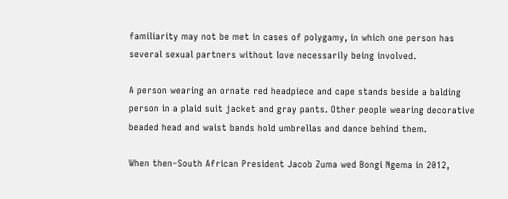familiarity may not be met in cases of polygamy, in which one person has several sexual partners without love necessarily being involved.

A person wearing an ornate red headpiece and cape stands beside a balding person in a plaid suit jacket and gray pants. Other people wearing decorative beaded head and waist bands hold umbrellas and dance behind them.

When then–South African President Jacob Zuma wed Bongi Ngema in 2012,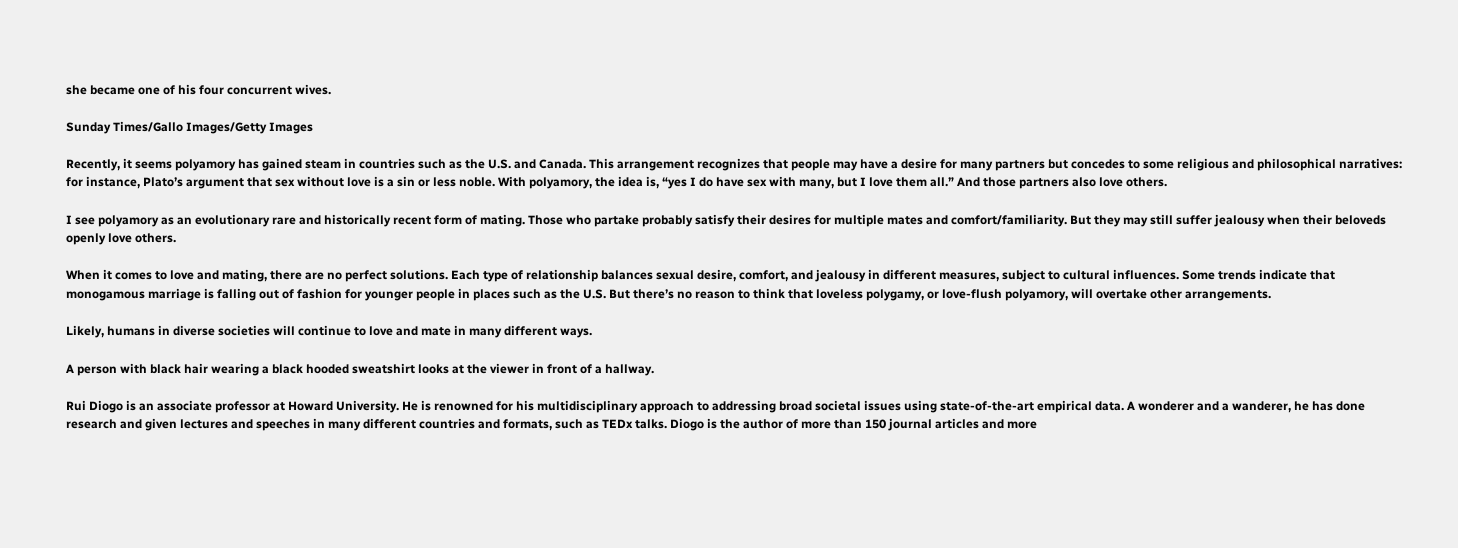she became one of his four concurrent wives.

Sunday Times/Gallo Images/Getty Images

Recently, it seems polyamory has gained steam in countries such as the U.S. and Canada. This arrangement recognizes that people may have a desire for many partners but concedes to some religious and philosophical narratives: for instance, Plato’s argument that sex without love is a sin or less noble. With polyamory, the idea is, “yes I do have sex with many, but I love them all.” And those partners also love others.

I see polyamory as an evolutionary rare and historically recent form of mating. Those who partake probably satisfy their desires for multiple mates and comfort/familiarity. But they may still suffer jealousy when their beloveds openly love others.

When it comes to love and mating, there are no perfect solutions. Each type of relationship balances sexual desire, comfort, and jealousy in different measures, subject to cultural influences. Some trends indicate that monogamous marriage is falling out of fashion for younger people in places such as the U.S. But there’s no reason to think that loveless polygamy, or love-flush polyamory, will overtake other arrangements.

Likely, humans in diverse societies will continue to love and mate in many different ways.

A person with black hair wearing a black hooded sweatshirt looks at the viewer in front of a hallway.

Rui Diogo is an associate professor at Howard University. He is renowned for his multidisciplinary approach to addressing broad societal issues using state-of-the-art empirical data. A wonderer and a wanderer, he has done research and given lectures and speeches in many different countries and formats, such as TEDx talks. Diogo is the author of more than 150 journal articles and more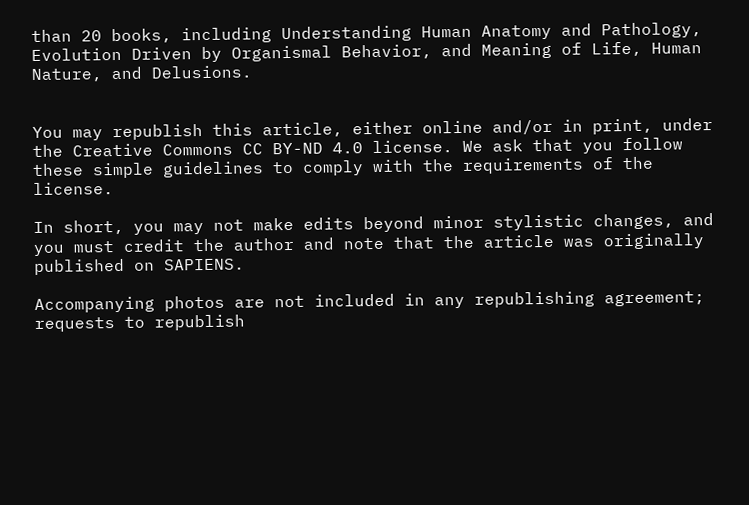than 20 books, including Understanding Human Anatomy and Pathology, Evolution Driven by Organismal Behavior, and Meaning of Life, Human Nature, and Delusions.


You may republish this article, either online and/or in print, under the Creative Commons CC BY-ND 4.0 license. We ask that you follow these simple guidelines to comply with the requirements of the license.

In short, you may not make edits beyond minor stylistic changes, and you must credit the author and note that the article was originally published on SAPIENS.

Accompanying photos are not included in any republishing agreement; requests to republish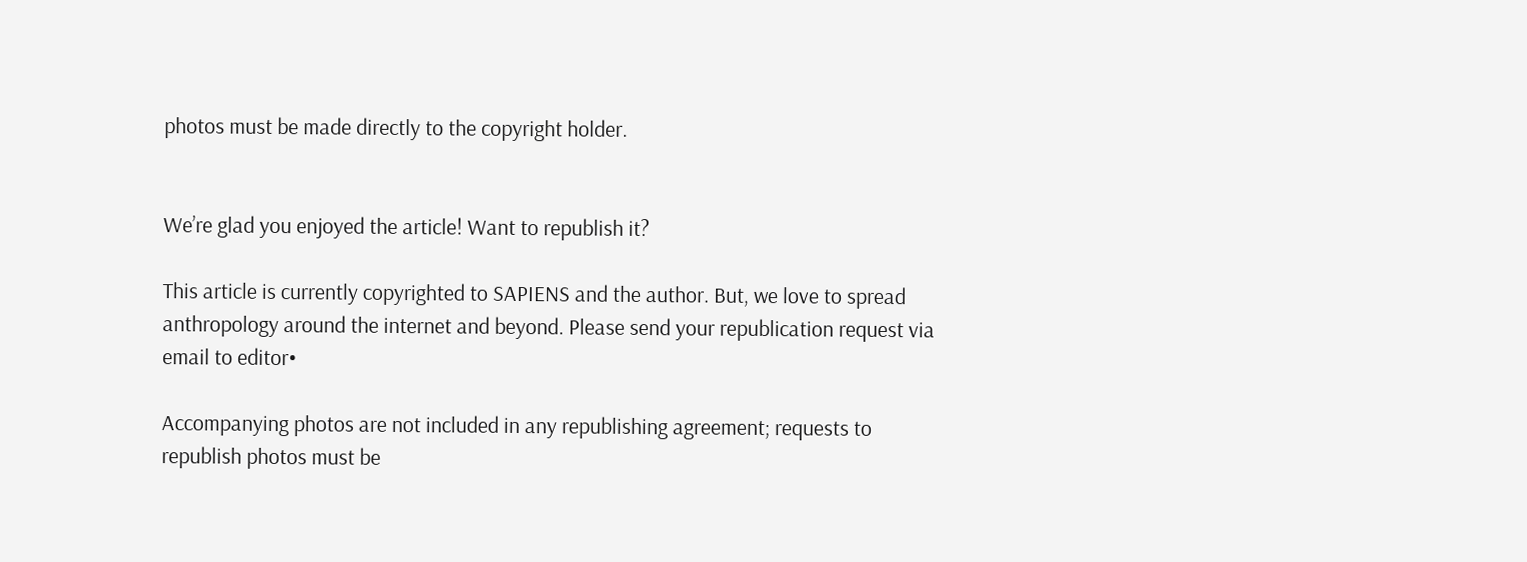photos must be made directly to the copyright holder.


We’re glad you enjoyed the article! Want to republish it?

This article is currently copyrighted to SAPIENS and the author. But, we love to spread anthropology around the internet and beyond. Please send your republication request via email to editor•

Accompanying photos are not included in any republishing agreement; requests to republish photos must be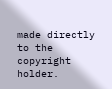made directly to the copyright holder.